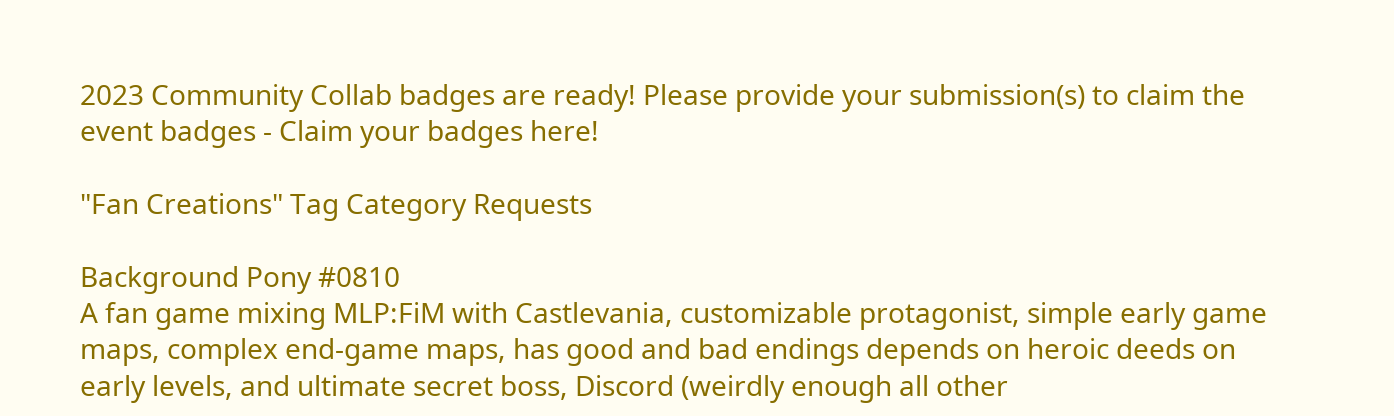2023 Community Collab badges are ready! Please provide your submission(s) to claim the event badges - Claim your badges here!

"Fan Creations" Tag Category Requests

Background Pony #0810
A fan game mixing MLP:FiM with Castlevania, customizable protagonist, simple early game maps, complex end-game maps, has good and bad endings depends on heroic deeds on early levels, and ultimate secret boss, Discord (weirdly enough all other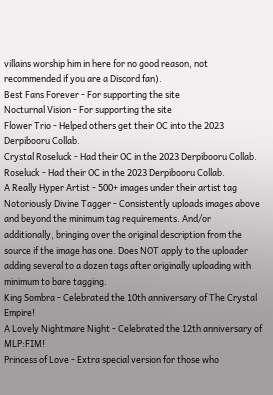villains worship him in here for no good reason, not recommended if you are a Discord fan).
Best Fans Forever - For supporting the site
Nocturnal Vision - For supporting the site
Flower Trio - Helped others get their OC into the 2023 Derpibooru Collab.
Crystal Roseluck - Had their OC in the 2023 Derpibooru Collab.
Roseluck - Had their OC in the 2023 Derpibooru Collab.
A Really Hyper Artist - 500+ images under their artist tag
Notoriously Divine Tagger - Consistently uploads images above and beyond the minimum tag requirements. And/or additionally, bringing over the original description from the source if the image has one. Does NOT apply to the uploader adding several to a dozen tags after originally uploading with minimum to bare tagging.
King Sombra - Celebrated the 10th anniversary of The Crystal Empire!
A Lovely Nightmare Night - Celebrated the 12th anniversary of MLP:FIM!
Princess of Love - Extra special version for those who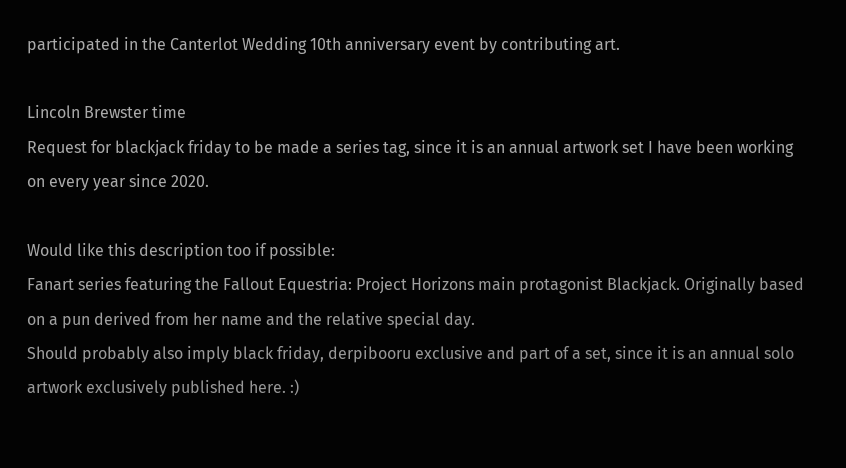participated in the Canterlot Wedding 10th anniversary event by contributing art.

Lincoln Brewster time
Request for blackjack friday to be made a series tag, since it is an annual artwork set I have been working on every year since 2020.

Would like this description too if possible:
Fanart series featuring the Fallout Equestria: Project Horizons main protagonist Blackjack. Originally based on a pun derived from her name and the relative special day.
Should probably also imply black friday, derpibooru exclusive and part of a set, since it is an annual solo artwork exclusively published here. :)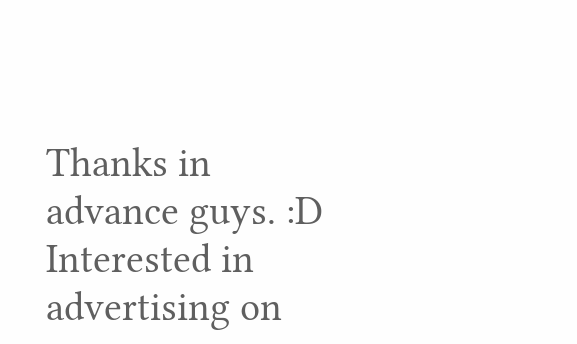Thanks in advance guys. :D
Interested in advertising on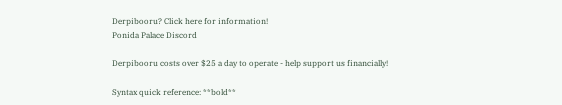Derpibooru? Click here for information!
Ponida Palace Discord

Derpibooru costs over $25 a day to operate - help support us financially!

Syntax quick reference: **bold**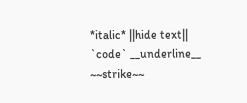*italic* ||hide text|| `code` __underline__ ~~strike~~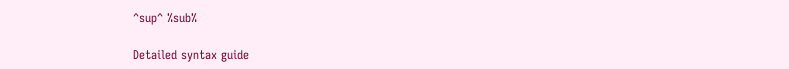^sup^ %sub%

Detailed syntax guide